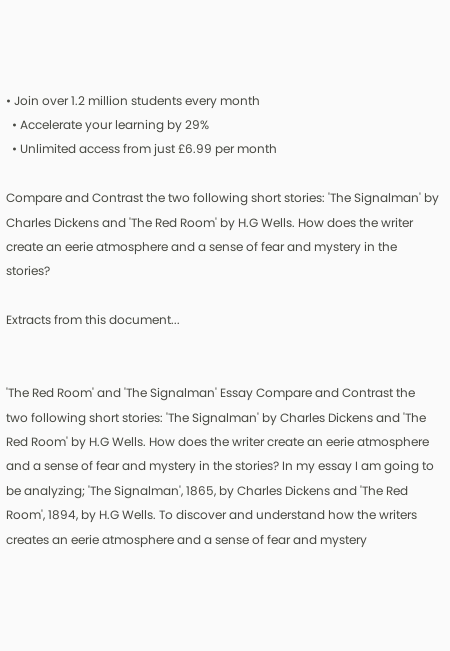• Join over 1.2 million students every month
  • Accelerate your learning by 29%
  • Unlimited access from just £6.99 per month

Compare and Contrast the two following short stories: 'The Signalman' by Charles Dickens and 'The Red Room' by H.G Wells. How does the writer create an eerie atmosphere and a sense of fear and mystery in the stories?

Extracts from this document...


'The Red Room' and 'The Signalman' Essay Compare and Contrast the two following short stories: 'The Signalman' by Charles Dickens and 'The Red Room' by H.G Wells. How does the writer create an eerie atmosphere and a sense of fear and mystery in the stories? In my essay I am going to be analyzing; 'The Signalman', 1865, by Charles Dickens and 'The Red Room', 1894, by H.G Wells. To discover and understand how the writers creates an eerie atmosphere and a sense of fear and mystery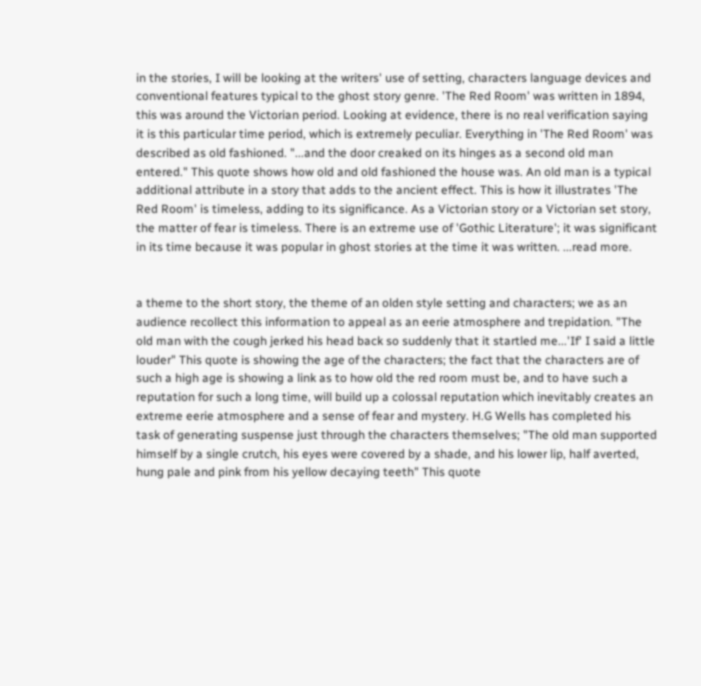in the stories, I will be looking at the writers' use of setting, characters language devices and conventional features typical to the ghost story genre. 'The Red Room' was written in 1894, this was around the Victorian period. Looking at evidence, there is no real verification saying it is this particular time period, which is extremely peculiar. Everything in 'The Red Room' was described as old fashioned. "...and the door creaked on its hinges as a second old man entered." This quote shows how old and old fashioned the house was. An old man is a typical additional attribute in a story that adds to the ancient effect. This is how it illustrates 'The Red Room' is timeless, adding to its significance. As a Victorian story or a Victorian set story, the matter of fear is timeless. There is an extreme use of 'Gothic Literature'; it was significant in its time because it was popular in ghost stories at the time it was written. ...read more.


a theme to the short story, the theme of an olden style setting and characters; we as an audience recollect this information to appeal as an eerie atmosphere and trepidation. "The old man with the cough jerked his head back so suddenly that it startled me...'If' I said a little louder" This quote is showing the age of the characters; the fact that the characters are of such a high age is showing a link as to how old the red room must be, and to have such a reputation for such a long time, will build up a colossal reputation which inevitably creates an extreme eerie atmosphere and a sense of fear and mystery. H.G Wells has completed his task of generating suspense just through the characters themselves; "The old man supported himself by a single crutch, his eyes were covered by a shade, and his lower lip, half averted, hung pale and pink from his yellow decaying teeth" This quote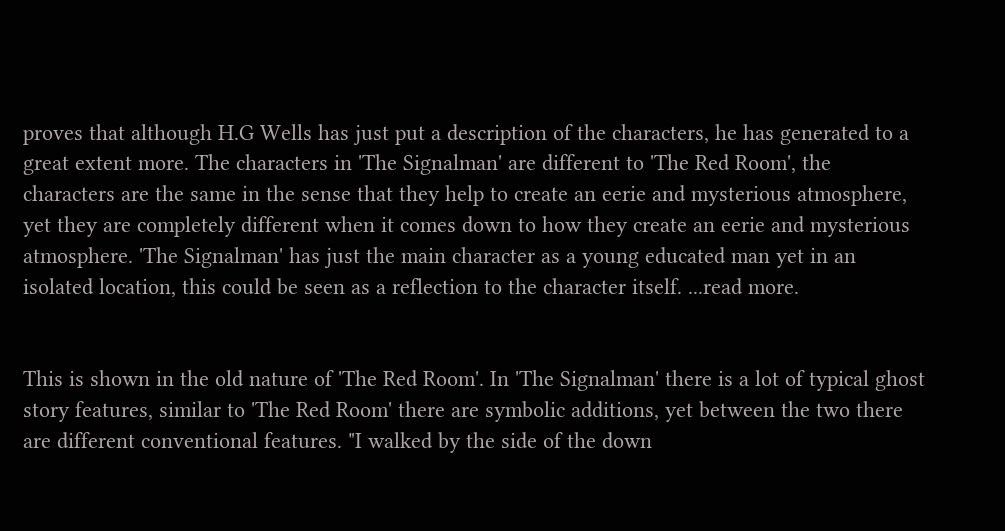proves that although H.G Wells has just put a description of the characters, he has generated to a great extent more. The characters in 'The Signalman' are different to 'The Red Room', the characters are the same in the sense that they help to create an eerie and mysterious atmosphere, yet they are completely different when it comes down to how they create an eerie and mysterious atmosphere. 'The Signalman' has just the main character as a young educated man yet in an isolated location, this could be seen as a reflection to the character itself. ...read more.


This is shown in the old nature of 'The Red Room'. In 'The Signalman' there is a lot of typical ghost story features, similar to 'The Red Room' there are symbolic additions, yet between the two there are different conventional features. "I walked by the side of the down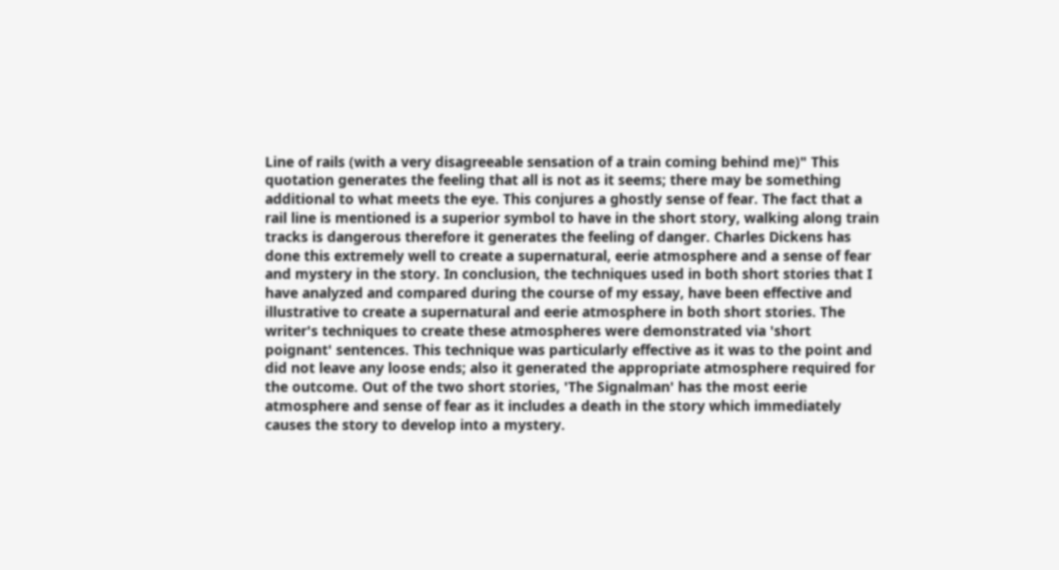Line of rails (with a very disagreeable sensation of a train coming behind me)" This quotation generates the feeling that all is not as it seems; there may be something additional to what meets the eye. This conjures a ghostly sense of fear. The fact that a rail line is mentioned is a superior symbol to have in the short story, walking along train tracks is dangerous therefore it generates the feeling of danger. Charles Dickens has done this extremely well to create a supernatural, eerie atmosphere and a sense of fear and mystery in the story. In conclusion, the techniques used in both short stories that I have analyzed and compared during the course of my essay, have been effective and illustrative to create a supernatural and eerie atmosphere in both short stories. The writer's techniques to create these atmospheres were demonstrated via 'short poignant' sentences. This technique was particularly effective as it was to the point and did not leave any loose ends; also it generated the appropriate atmosphere required for the outcome. Out of the two short stories, 'The Signalman' has the most eerie atmosphere and sense of fear as it includes a death in the story which immediately causes the story to develop into a mystery.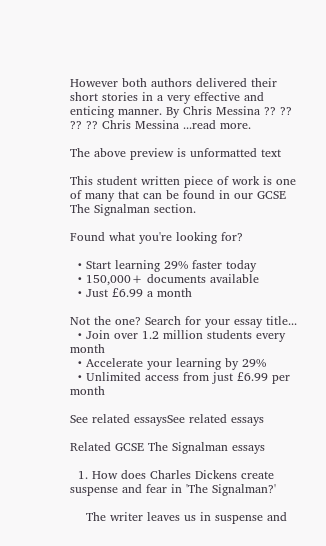However both authors delivered their short stories in a very effective and enticing manner. By Chris Messina ?? ?? ?? ?? Chris Messina ...read more.

The above preview is unformatted text

This student written piece of work is one of many that can be found in our GCSE The Signalman section.

Found what you're looking for?

  • Start learning 29% faster today
  • 150,000+ documents available
  • Just £6.99 a month

Not the one? Search for your essay title...
  • Join over 1.2 million students every month
  • Accelerate your learning by 29%
  • Unlimited access from just £6.99 per month

See related essaysSee related essays

Related GCSE The Signalman essays

  1. How does Charles Dickens create suspense and fear in 'The Signalman?'

    The writer leaves us in suspense and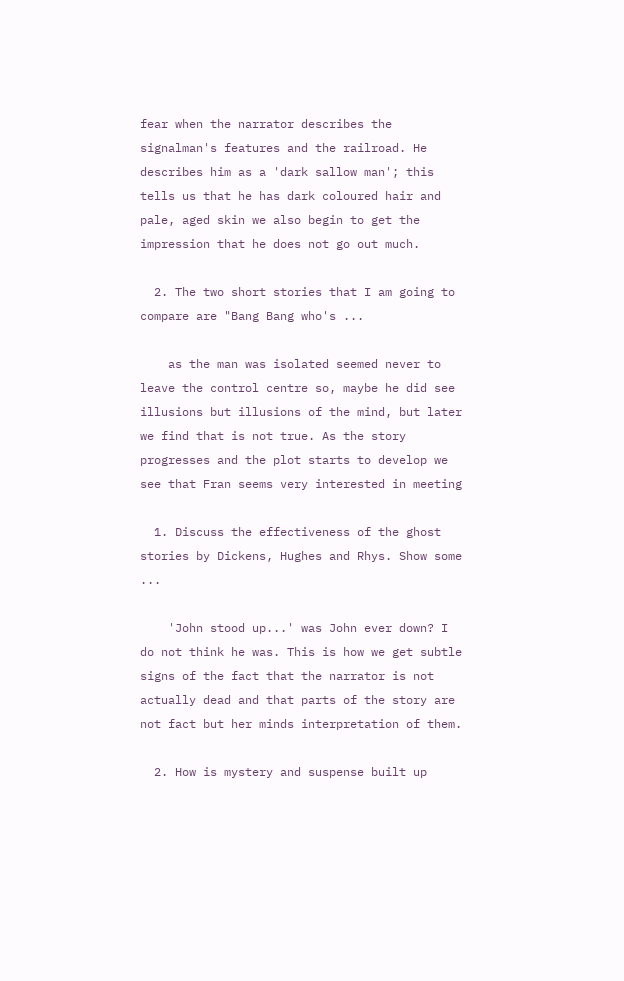fear when the narrator describes the signalman's features and the railroad. He describes him as a 'dark sallow man'; this tells us that he has dark coloured hair and pale, aged skin we also begin to get the impression that he does not go out much.

  2. The two short stories that I am going to compare are "Bang Bang who's ...

    as the man was isolated seemed never to leave the control centre so, maybe he did see illusions but illusions of the mind, but later we find that is not true. As the story progresses and the plot starts to develop we see that Fran seems very interested in meeting

  1. Discuss the effectiveness of the ghost stories by Dickens, Hughes and Rhys. Show some ...

    'John stood up...' was John ever down? I do not think he was. This is how we get subtle signs of the fact that the narrator is not actually dead and that parts of the story are not fact but her minds interpretation of them.

  2. How is mystery and suspense built up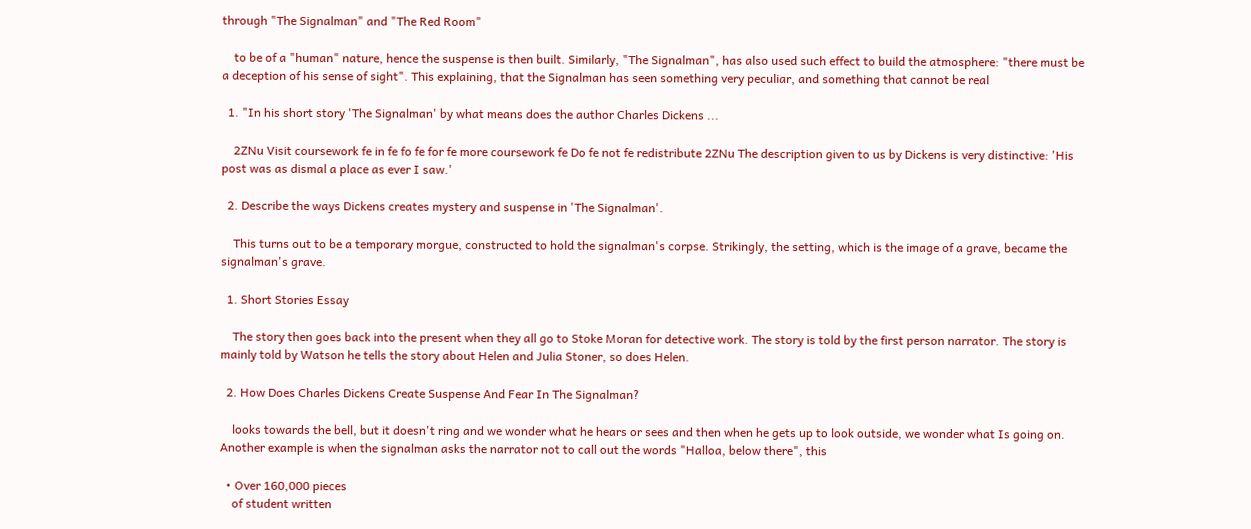through "The Signalman" and "The Red Room"

    to be of a "human" nature, hence the suspense is then built. Similarly, "The Signalman", has also used such effect to build the atmosphere: "there must be a deception of his sense of sight". This explaining, that the Signalman has seen something very peculiar, and something that cannot be real

  1. "In his short story 'The Signalman' by what means does the author Charles Dickens ...

    2ZNu Visit coursework fe in fe fo fe for fe more coursework fe Do fe not fe redistribute 2ZNu The description given to us by Dickens is very distinctive: 'His post was as dismal a place as ever I saw.'

  2. Describe the ways Dickens creates mystery and suspense in 'The Signalman'.

    This turns out to be a temporary morgue, constructed to hold the signalman's corpse. Strikingly, the setting, which is the image of a grave, became the signalman's grave.

  1. Short Stories Essay

    The story then goes back into the present when they all go to Stoke Moran for detective work. The story is told by the first person narrator. The story is mainly told by Watson he tells the story about Helen and Julia Stoner, so does Helen.

  2. How Does Charles Dickens Create Suspense And Fear In The Signalman?

    looks towards the bell, but it doesn't ring and we wonder what he hears or sees and then when he gets up to look outside, we wonder what Is going on. Another example is when the signalman asks the narrator not to call out the words "Halloa, below there", this

  • Over 160,000 pieces
    of student written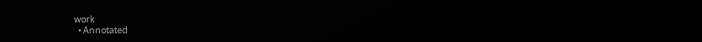work
  • Annotated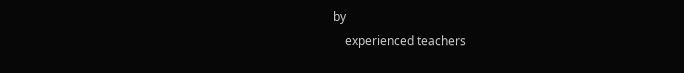by
    experienced teachers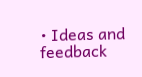• Ideas and feedback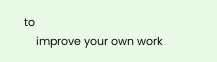to
    improve your own work